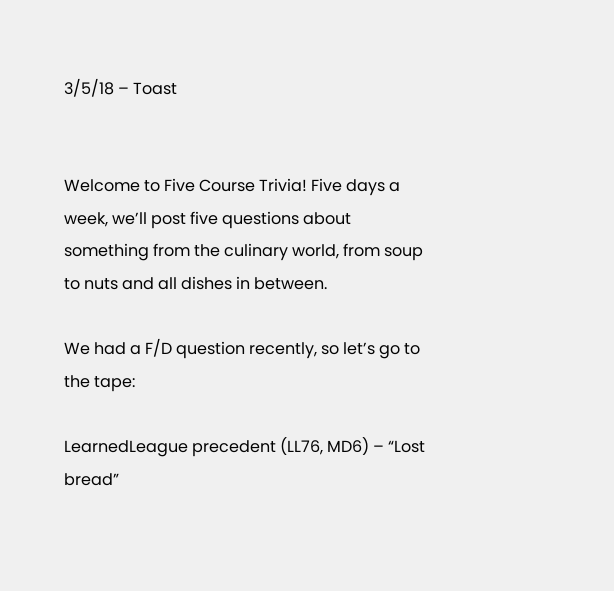3/5/18 – Toast


Welcome to Five Course Trivia! Five days a week, we’ll post five questions about something from the culinary world, from soup to nuts and all dishes in between.

We had a F/D question recently, so let’s go to the tape:

LearnedLeague precedent (LL76, MD6) – “Lost bread”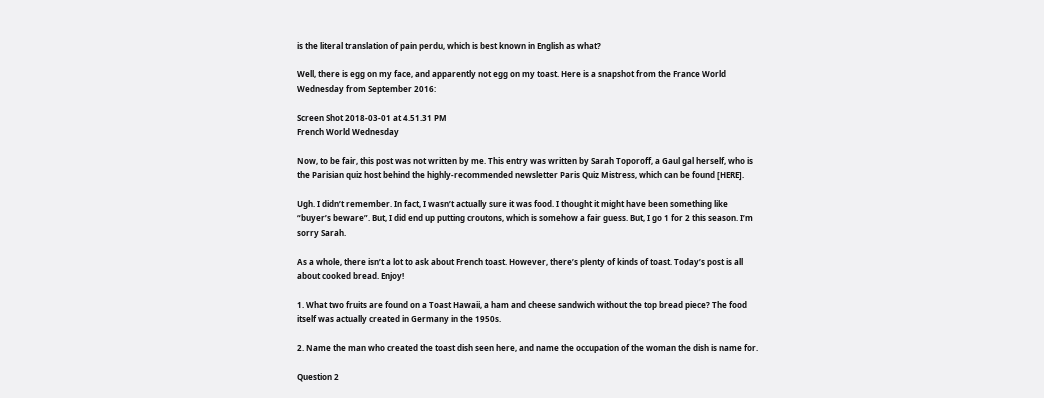is the literal translation of pain perdu, which is best known in English as what?

Well, there is egg on my face, and apparently not egg on my toast. Here is a snapshot from the France World Wednesday from September 2016:

Screen Shot 2018-03-01 at 4.51.31 PM
French World Wednesday

Now, to be fair, this post was not written by me. This entry was written by Sarah Toporoff, a Gaul gal herself, who is the Parisian quiz host behind the highly-recommended newsletter Paris Quiz Mistress, which can be found [HERE].

Ugh. I didn’t remember. In fact, I wasn’t actually sure it was food. I thought it might have been something like “buyer’s beware”. But, I did end up putting croutons, which is somehow a fair guess. But, I go 1 for 2 this season. I’m sorry Sarah.

As a whole, there isn’t a lot to ask about French toast. However, there’s plenty of kinds of toast. Today’s post is all about cooked bread. Enjoy!

1. What two fruits are found on a Toast Hawaii, a ham and cheese sandwich without the top bread piece? The food itself was actually created in Germany in the 1950s.

2. Name the man who created the toast dish seen here, and name the occupation of the woman the dish is name for.

Question 2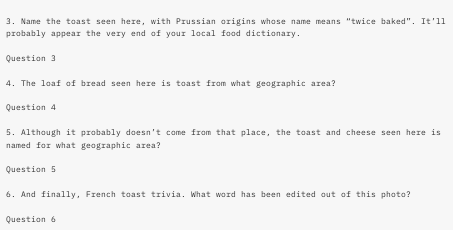3. Name the toast seen here, with Prussian origins whose name means “twice baked”. It’ll probably appear the very end of your local food dictionary.

Question 3

4. The loaf of bread seen here is toast from what geographic area?

Question 4

5. Although it probably doesn’t come from that place, the toast and cheese seen here is named for what geographic area?

Question 5

6. And finally, French toast trivia. What word has been edited out of this photo?

Question 6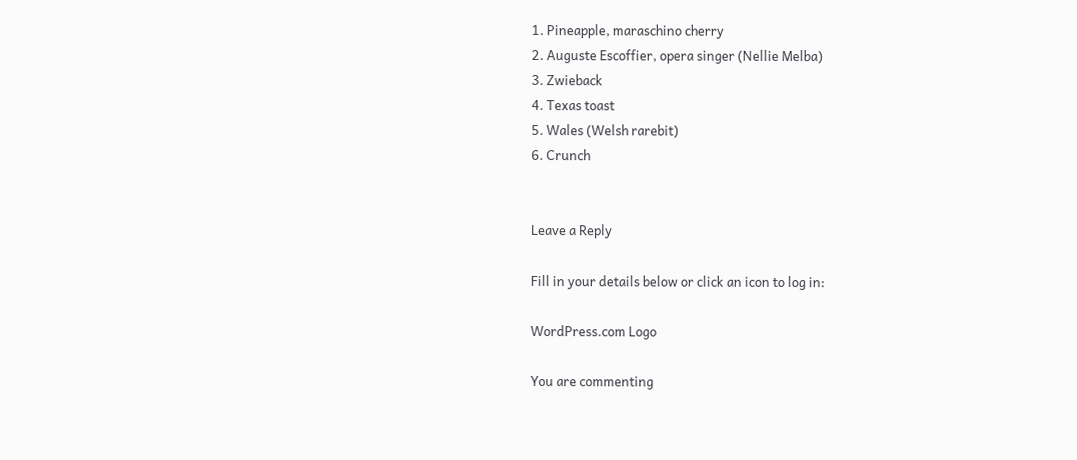1. Pineapple, maraschino cherry
2. Auguste Escoffier, opera singer (Nellie Melba)
3. Zwieback
4. Texas toast
5. Wales (Welsh rarebit)
6. Crunch


Leave a Reply

Fill in your details below or click an icon to log in:

WordPress.com Logo

You are commenting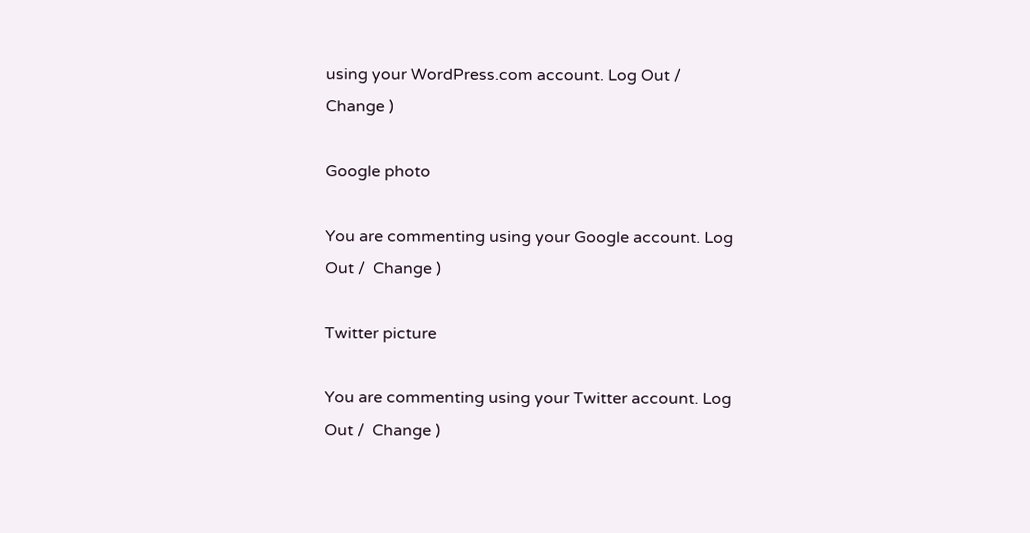using your WordPress.com account. Log Out /  Change )

Google photo

You are commenting using your Google account. Log Out /  Change )

Twitter picture

You are commenting using your Twitter account. Log Out /  Change )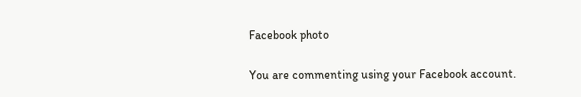Facebook photo

You are commenting using your Facebook account.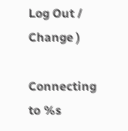Log Out /  Change )

Connecting to %s